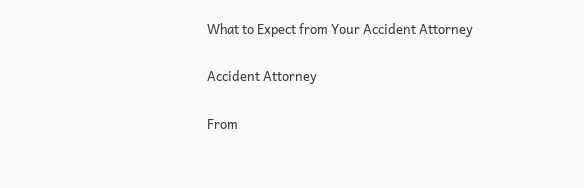What to Expect from Your Accident Attorney

Accident Attorney

From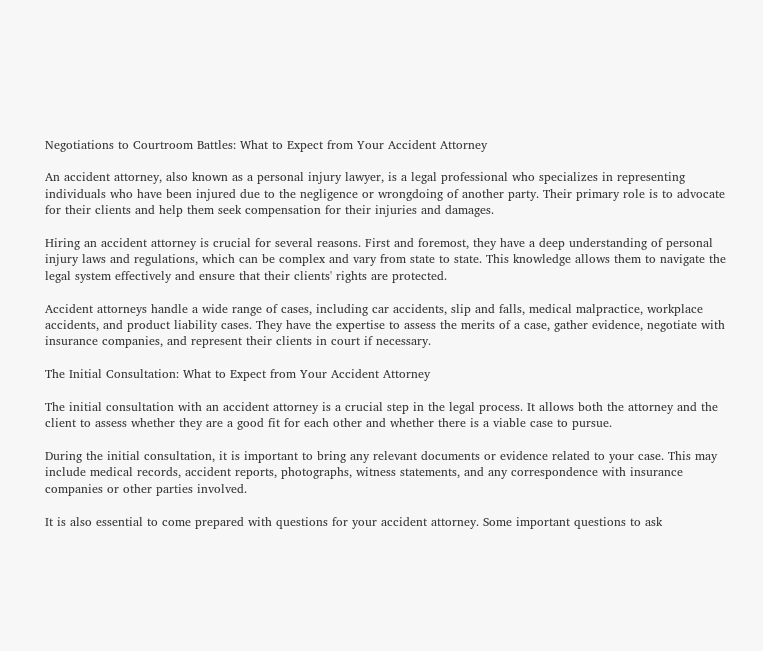Negotiations to Courtroom Battles: What to Expect from Your Accident Attorney

An accident attorney, also known as a personal injury lawyer, is a legal professional who specializes in representing individuals who have been injured due to the negligence or wrongdoing of another party. Their primary role is to advocate for their clients and help them seek compensation for their injuries and damages.

Hiring an accident attorney is crucial for several reasons. First and foremost, they have a deep understanding of personal injury laws and regulations, which can be complex and vary from state to state. This knowledge allows them to navigate the legal system effectively and ensure that their clients' rights are protected.

Accident attorneys handle a wide range of cases, including car accidents, slip and falls, medical malpractice, workplace accidents, and product liability cases. They have the expertise to assess the merits of a case, gather evidence, negotiate with insurance companies, and represent their clients in court if necessary.

The Initial Consultation: What to Expect from Your Accident Attorney

The initial consultation with an accident attorney is a crucial step in the legal process. It allows both the attorney and the client to assess whether they are a good fit for each other and whether there is a viable case to pursue.

During the initial consultation, it is important to bring any relevant documents or evidence related to your case. This may include medical records, accident reports, photographs, witness statements, and any correspondence with insurance companies or other parties involved.

It is also essential to come prepared with questions for your accident attorney. Some important questions to ask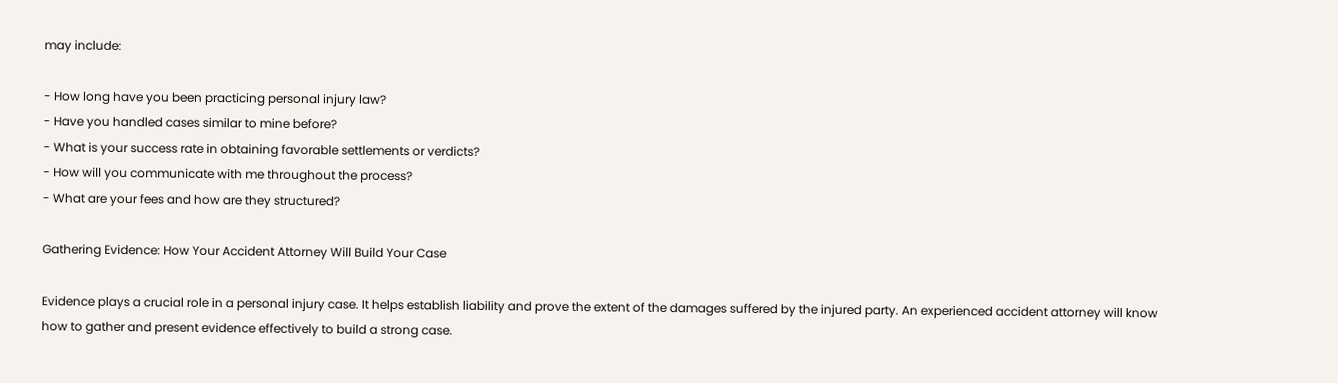may include:

- How long have you been practicing personal injury law?
- Have you handled cases similar to mine before?
- What is your success rate in obtaining favorable settlements or verdicts?
- How will you communicate with me throughout the process?
- What are your fees and how are they structured?

Gathering Evidence: How Your Accident Attorney Will Build Your Case

Evidence plays a crucial role in a personal injury case. It helps establish liability and prove the extent of the damages suffered by the injured party. An experienced accident attorney will know how to gather and present evidence effectively to build a strong case.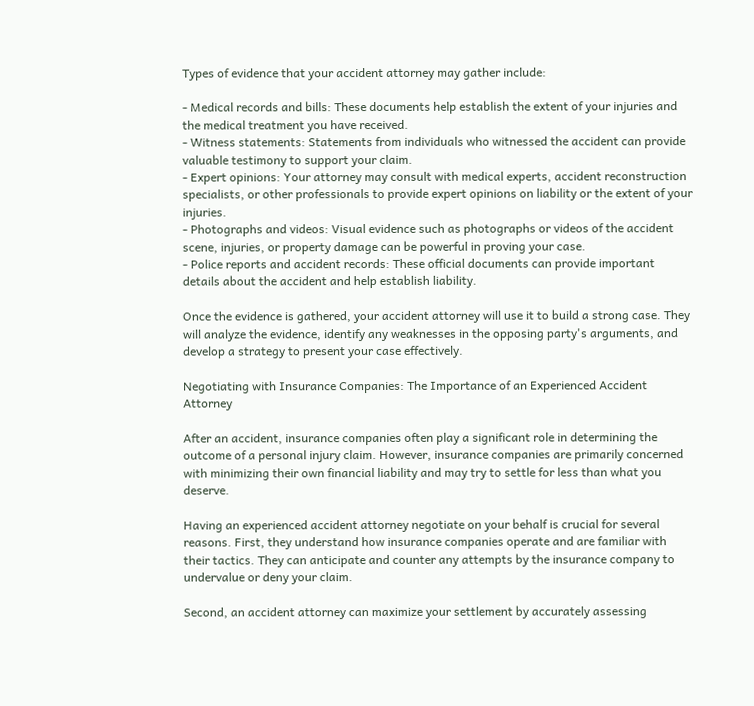Types of evidence that your accident attorney may gather include:

- Medical records and bills: These documents help establish the extent of your injuries and the medical treatment you have received.
- Witness statements: Statements from individuals who witnessed the accident can provide valuable testimony to support your claim.
- Expert opinions: Your attorney may consult with medical experts, accident reconstruction specialists, or other professionals to provide expert opinions on liability or the extent of your injuries.
- Photographs and videos: Visual evidence such as photographs or videos of the accident scene, injuries, or property damage can be powerful in proving your case.
- Police reports and accident records: These official documents can provide important details about the accident and help establish liability.

Once the evidence is gathered, your accident attorney will use it to build a strong case. They will analyze the evidence, identify any weaknesses in the opposing party's arguments, and develop a strategy to present your case effectively.

Negotiating with Insurance Companies: The Importance of an Experienced Accident Attorney

After an accident, insurance companies often play a significant role in determining the outcome of a personal injury claim. However, insurance companies are primarily concerned with minimizing their own financial liability and may try to settle for less than what you deserve.

Having an experienced accident attorney negotiate on your behalf is crucial for several reasons. First, they understand how insurance companies operate and are familiar with their tactics. They can anticipate and counter any attempts by the insurance company to undervalue or deny your claim.

Second, an accident attorney can maximize your settlement by accurately assessing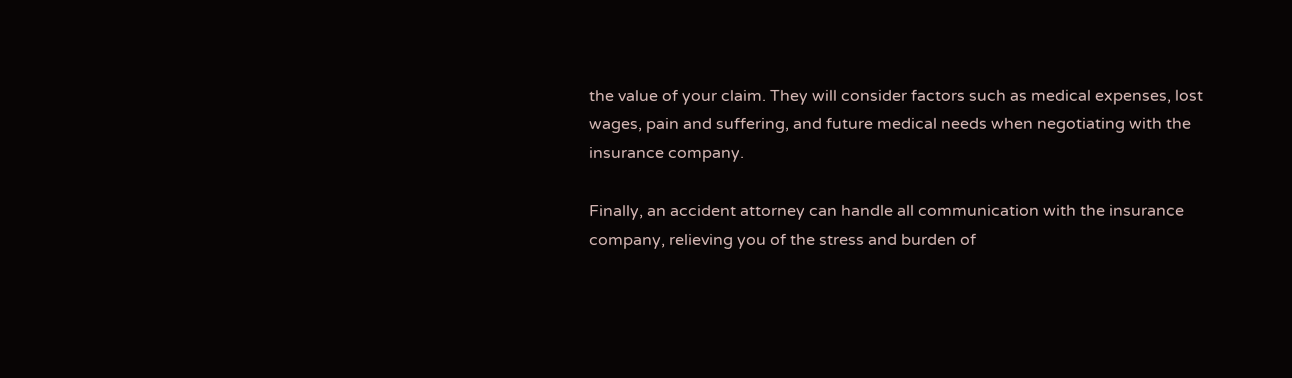the value of your claim. They will consider factors such as medical expenses, lost wages, pain and suffering, and future medical needs when negotiating with the insurance company.

Finally, an accident attorney can handle all communication with the insurance company, relieving you of the stress and burden of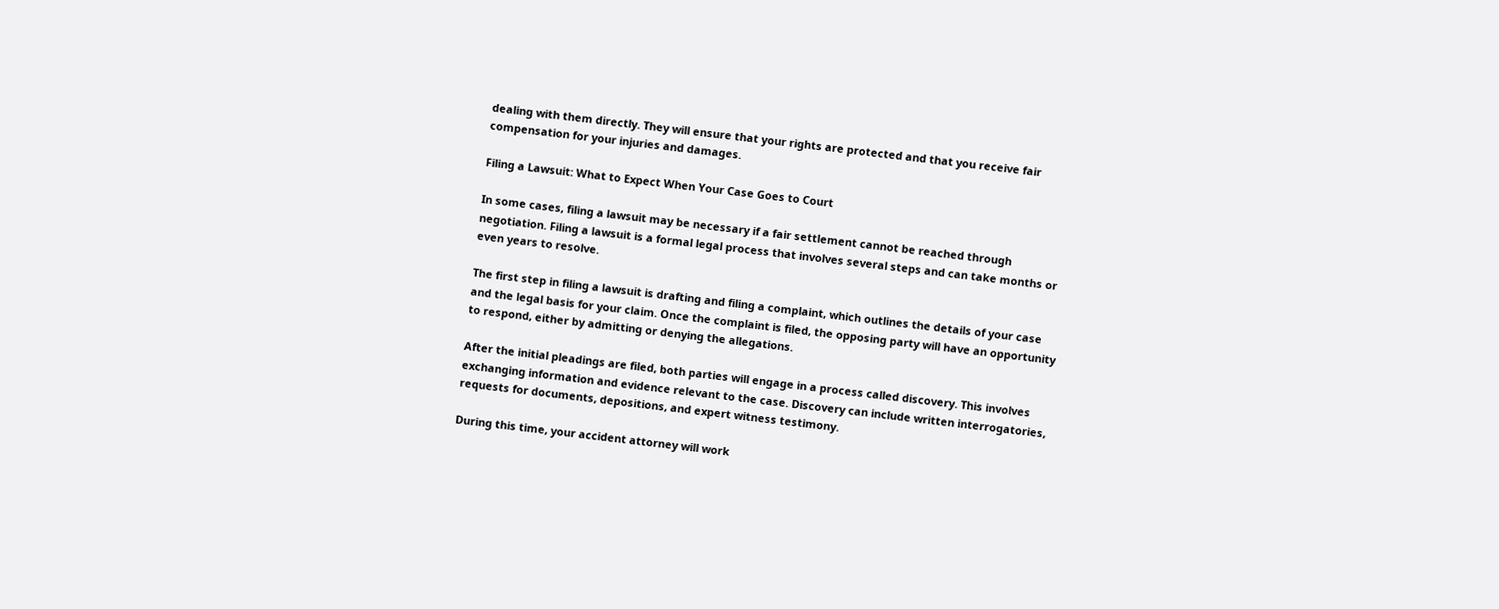dealing with them directly. They will ensure that your rights are protected and that you receive fair compensation for your injuries and damages.

Filing a Lawsuit: What to Expect When Your Case Goes to Court

In some cases, filing a lawsuit may be necessary if a fair settlement cannot be reached through negotiation. Filing a lawsuit is a formal legal process that involves several steps and can take months or even years to resolve.

The first step in filing a lawsuit is drafting and filing a complaint, which outlines the details of your case and the legal basis for your claim. Once the complaint is filed, the opposing party will have an opportunity to respond, either by admitting or denying the allegations.

After the initial pleadings are filed, both parties will engage in a process called discovery. This involves exchanging information and evidence relevant to the case. Discovery can include written interrogatories, requests for documents, depositions, and expert witness testimony.

During this time, your accident attorney will work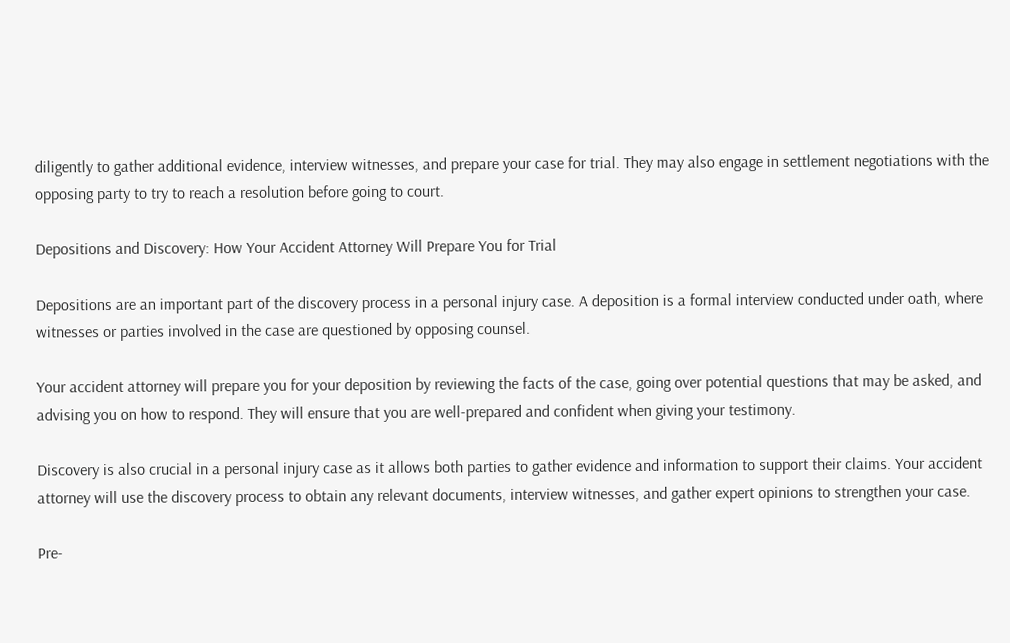diligently to gather additional evidence, interview witnesses, and prepare your case for trial. They may also engage in settlement negotiations with the opposing party to try to reach a resolution before going to court.

Depositions and Discovery: How Your Accident Attorney Will Prepare You for Trial

Depositions are an important part of the discovery process in a personal injury case. A deposition is a formal interview conducted under oath, where witnesses or parties involved in the case are questioned by opposing counsel.

Your accident attorney will prepare you for your deposition by reviewing the facts of the case, going over potential questions that may be asked, and advising you on how to respond. They will ensure that you are well-prepared and confident when giving your testimony.

Discovery is also crucial in a personal injury case as it allows both parties to gather evidence and information to support their claims. Your accident attorney will use the discovery process to obtain any relevant documents, interview witnesses, and gather expert opinions to strengthen your case.

Pre-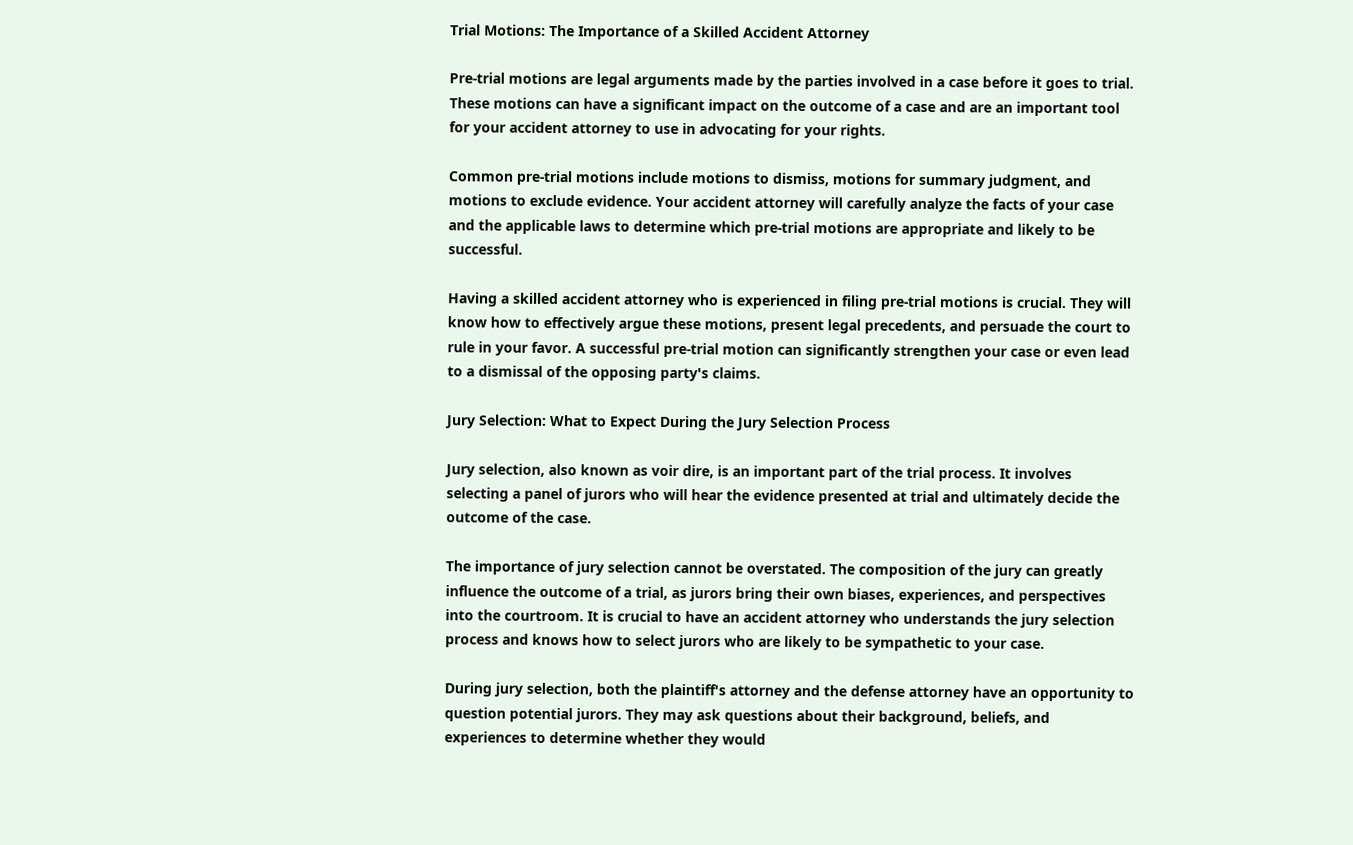Trial Motions: The Importance of a Skilled Accident Attorney

Pre-trial motions are legal arguments made by the parties involved in a case before it goes to trial. These motions can have a significant impact on the outcome of a case and are an important tool for your accident attorney to use in advocating for your rights.

Common pre-trial motions include motions to dismiss, motions for summary judgment, and motions to exclude evidence. Your accident attorney will carefully analyze the facts of your case and the applicable laws to determine which pre-trial motions are appropriate and likely to be successful.

Having a skilled accident attorney who is experienced in filing pre-trial motions is crucial. They will know how to effectively argue these motions, present legal precedents, and persuade the court to rule in your favor. A successful pre-trial motion can significantly strengthen your case or even lead to a dismissal of the opposing party's claims.

Jury Selection: What to Expect During the Jury Selection Process

Jury selection, also known as voir dire, is an important part of the trial process. It involves selecting a panel of jurors who will hear the evidence presented at trial and ultimately decide the outcome of the case.

The importance of jury selection cannot be overstated. The composition of the jury can greatly influence the outcome of a trial, as jurors bring their own biases, experiences, and perspectives into the courtroom. It is crucial to have an accident attorney who understands the jury selection process and knows how to select jurors who are likely to be sympathetic to your case.

During jury selection, both the plaintiff's attorney and the defense attorney have an opportunity to question potential jurors. They may ask questions about their background, beliefs, and experiences to determine whether they would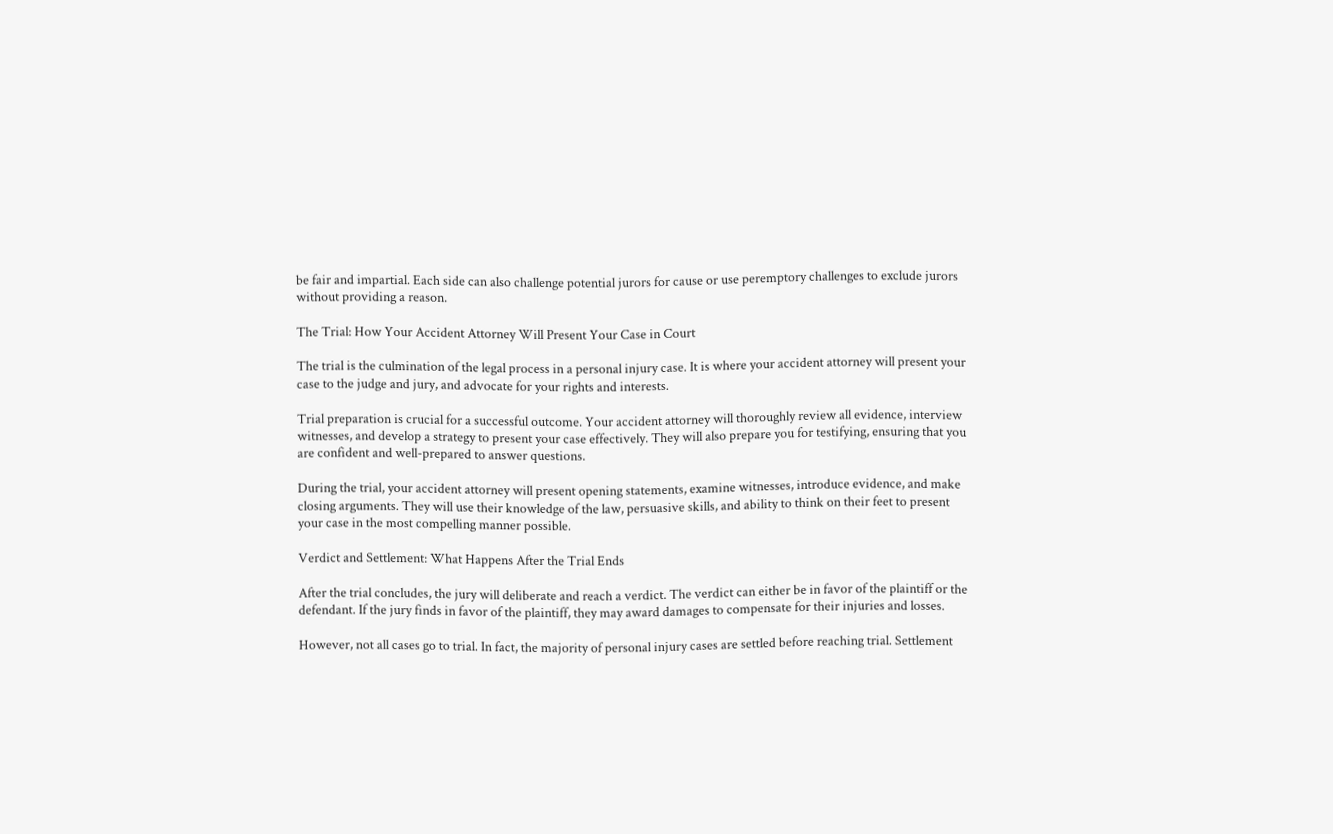be fair and impartial. Each side can also challenge potential jurors for cause or use peremptory challenges to exclude jurors without providing a reason.

The Trial: How Your Accident Attorney Will Present Your Case in Court

The trial is the culmination of the legal process in a personal injury case. It is where your accident attorney will present your case to the judge and jury, and advocate for your rights and interests.

Trial preparation is crucial for a successful outcome. Your accident attorney will thoroughly review all evidence, interview witnesses, and develop a strategy to present your case effectively. They will also prepare you for testifying, ensuring that you are confident and well-prepared to answer questions.

During the trial, your accident attorney will present opening statements, examine witnesses, introduce evidence, and make closing arguments. They will use their knowledge of the law, persuasive skills, and ability to think on their feet to present your case in the most compelling manner possible.

Verdict and Settlement: What Happens After the Trial Ends

After the trial concludes, the jury will deliberate and reach a verdict. The verdict can either be in favor of the plaintiff or the defendant. If the jury finds in favor of the plaintiff, they may award damages to compensate for their injuries and losses.

However, not all cases go to trial. In fact, the majority of personal injury cases are settled before reaching trial. Settlement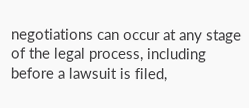negotiations can occur at any stage of the legal process, including before a lawsuit is filed,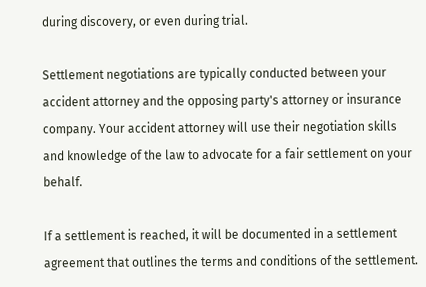during discovery, or even during trial.

Settlement negotiations are typically conducted between your accident attorney and the opposing party's attorney or insurance company. Your accident attorney will use their negotiation skills and knowledge of the law to advocate for a fair settlement on your behalf.

If a settlement is reached, it will be documented in a settlement agreement that outlines the terms and conditions of the settlement.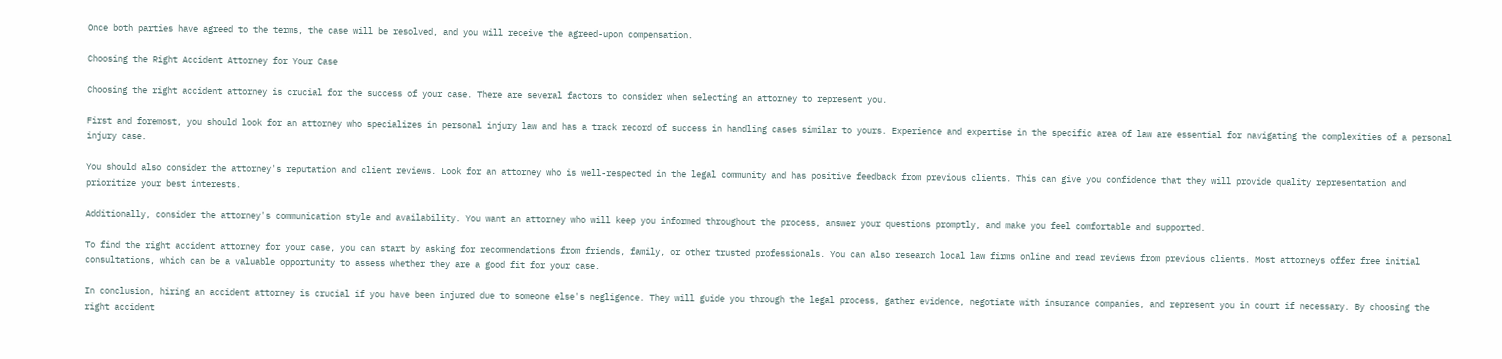Once both parties have agreed to the terms, the case will be resolved, and you will receive the agreed-upon compensation.

Choosing the Right Accident Attorney for Your Case

Choosing the right accident attorney is crucial for the success of your case. There are several factors to consider when selecting an attorney to represent you.

First and foremost, you should look for an attorney who specializes in personal injury law and has a track record of success in handling cases similar to yours. Experience and expertise in the specific area of law are essential for navigating the complexities of a personal injury case.

You should also consider the attorney's reputation and client reviews. Look for an attorney who is well-respected in the legal community and has positive feedback from previous clients. This can give you confidence that they will provide quality representation and prioritize your best interests.

Additionally, consider the attorney's communication style and availability. You want an attorney who will keep you informed throughout the process, answer your questions promptly, and make you feel comfortable and supported.

To find the right accident attorney for your case, you can start by asking for recommendations from friends, family, or other trusted professionals. You can also research local law firms online and read reviews from previous clients. Most attorneys offer free initial consultations, which can be a valuable opportunity to assess whether they are a good fit for your case.

In conclusion, hiring an accident attorney is crucial if you have been injured due to someone else's negligence. They will guide you through the legal process, gather evidence, negotiate with insurance companies, and represent you in court if necessary. By choosing the right accident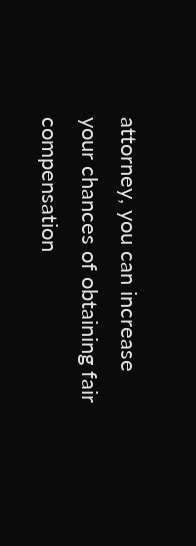attorney, you can increase your chances of obtaining fair compensation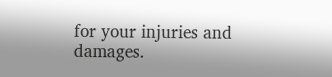for your injuries and damages.